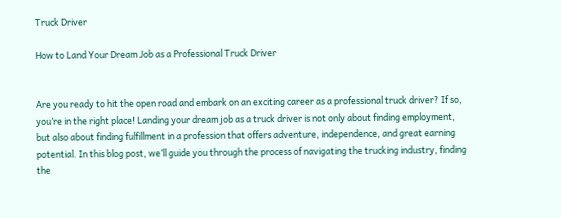Truck Driver

How to Land Your Dream Job as a Professional Truck Driver


Are you ready to hit the open road and embark on an exciting career as a professional truck driver? If so, you’re in the right place! Landing your dream job as a truck driver is not only about finding employment, but also about finding fulfillment in a profession that offers adventure, independence, and great earning potential. In this blog post, we’ll guide you through the process of navigating the trucking industry, finding the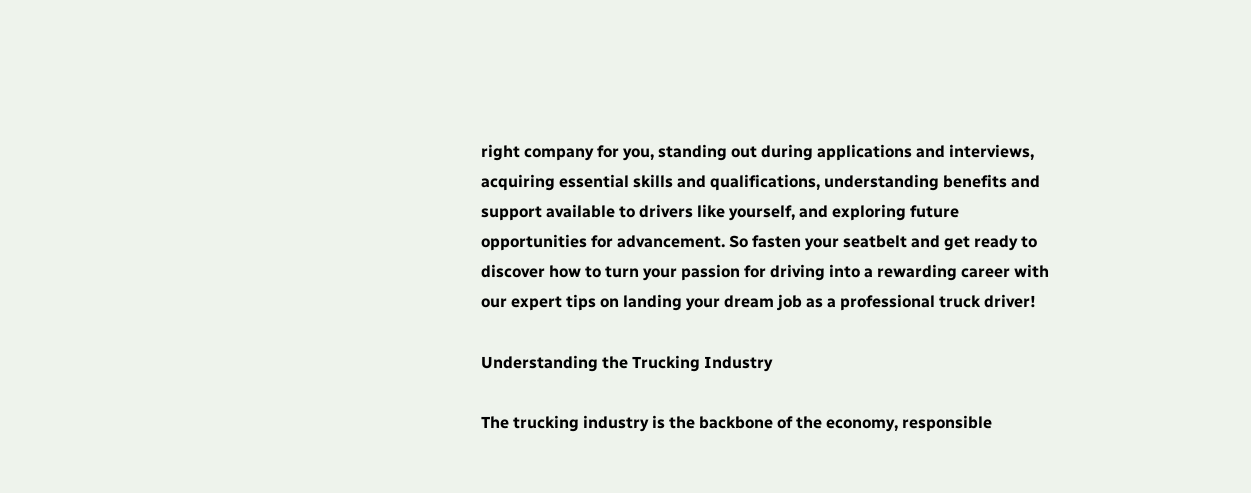right company for you, standing out during applications and interviews, acquiring essential skills and qualifications, understanding benefits and support available to drivers like yourself, and exploring future opportunities for advancement. So fasten your seatbelt and get ready to discover how to turn your passion for driving into a rewarding career with our expert tips on landing your dream job as a professional truck driver!

Understanding the Trucking Industry

The trucking industry is the backbone of the economy, responsible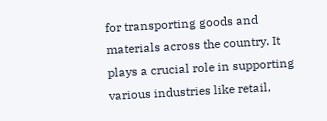for transporting goods and materials across the country. It plays a crucial role in supporting various industries like retail,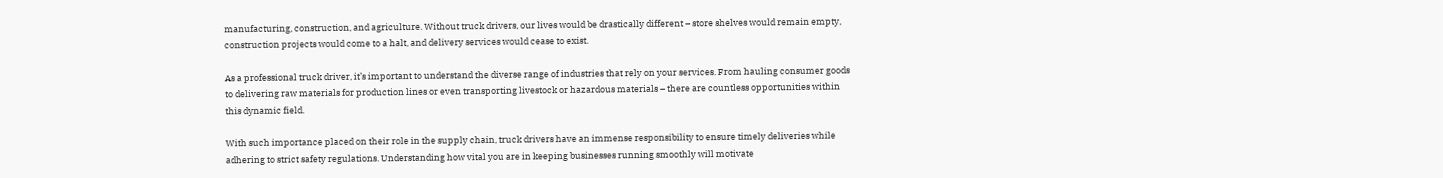manufacturing, construction, and agriculture. Without truck drivers, our lives would be drastically different – store shelves would remain empty, construction projects would come to a halt, and delivery services would cease to exist.

As a professional truck driver, it’s important to understand the diverse range of industries that rely on your services. From hauling consumer goods to delivering raw materials for production lines or even transporting livestock or hazardous materials – there are countless opportunities within this dynamic field.

With such importance placed on their role in the supply chain, truck drivers have an immense responsibility to ensure timely deliveries while adhering to strict safety regulations. Understanding how vital you are in keeping businesses running smoothly will motivate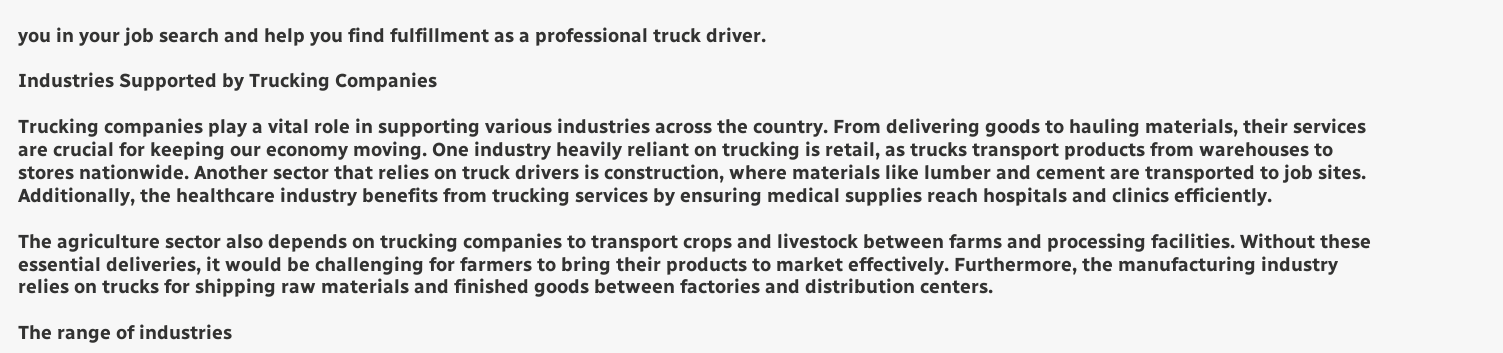you in your job search and help you find fulfillment as a professional truck driver.

Industries Supported by Trucking Companies

Trucking companies play a vital role in supporting various industries across the country. From delivering goods to hauling materials, their services are crucial for keeping our economy moving. One industry heavily reliant on trucking is retail, as trucks transport products from warehouses to stores nationwide. Another sector that relies on truck drivers is construction, where materials like lumber and cement are transported to job sites. Additionally, the healthcare industry benefits from trucking services by ensuring medical supplies reach hospitals and clinics efficiently.

The agriculture sector also depends on trucking companies to transport crops and livestock between farms and processing facilities. Without these essential deliveries, it would be challenging for farmers to bring their products to market effectively. Furthermore, the manufacturing industry relies on trucks for shipping raw materials and finished goods between factories and distribution centers.

The range of industries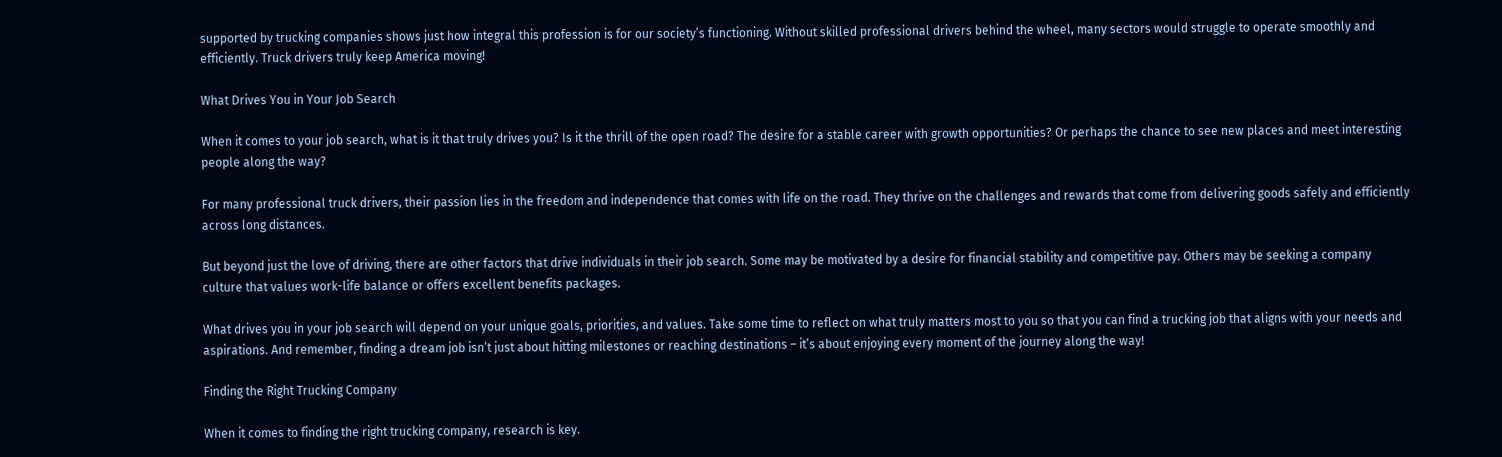supported by trucking companies shows just how integral this profession is for our society’s functioning. Without skilled professional drivers behind the wheel, many sectors would struggle to operate smoothly and efficiently. Truck drivers truly keep America moving!

What Drives You in Your Job Search

When it comes to your job search, what is it that truly drives you? Is it the thrill of the open road? The desire for a stable career with growth opportunities? Or perhaps the chance to see new places and meet interesting people along the way?

For many professional truck drivers, their passion lies in the freedom and independence that comes with life on the road. They thrive on the challenges and rewards that come from delivering goods safely and efficiently across long distances.

But beyond just the love of driving, there are other factors that drive individuals in their job search. Some may be motivated by a desire for financial stability and competitive pay. Others may be seeking a company culture that values work-life balance or offers excellent benefits packages.

What drives you in your job search will depend on your unique goals, priorities, and values. Take some time to reflect on what truly matters most to you so that you can find a trucking job that aligns with your needs and aspirations. And remember, finding a dream job isn’t just about hitting milestones or reaching destinations – it’s about enjoying every moment of the journey along the way!

Finding the Right Trucking Company

When it comes to finding the right trucking company, research is key.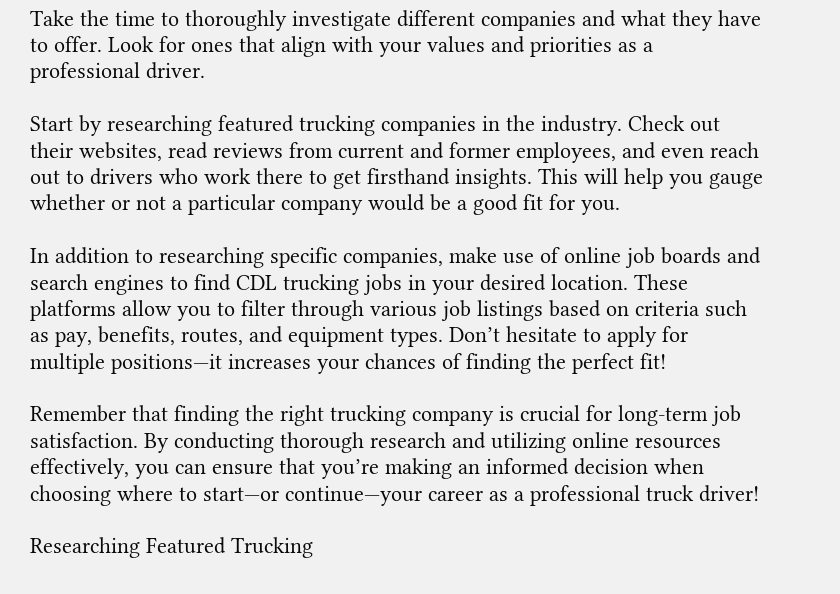Take the time to thoroughly investigate different companies and what they have to offer. Look for ones that align with your values and priorities as a professional driver.

Start by researching featured trucking companies in the industry. Check out their websites, read reviews from current and former employees, and even reach out to drivers who work there to get firsthand insights. This will help you gauge whether or not a particular company would be a good fit for you.

In addition to researching specific companies, make use of online job boards and search engines to find CDL trucking jobs in your desired location. These platforms allow you to filter through various job listings based on criteria such as pay, benefits, routes, and equipment types. Don’t hesitate to apply for multiple positions—it increases your chances of finding the perfect fit!

Remember that finding the right trucking company is crucial for long-term job satisfaction. By conducting thorough research and utilizing online resources effectively, you can ensure that you’re making an informed decision when choosing where to start—or continue—your career as a professional truck driver!

Researching Featured Trucking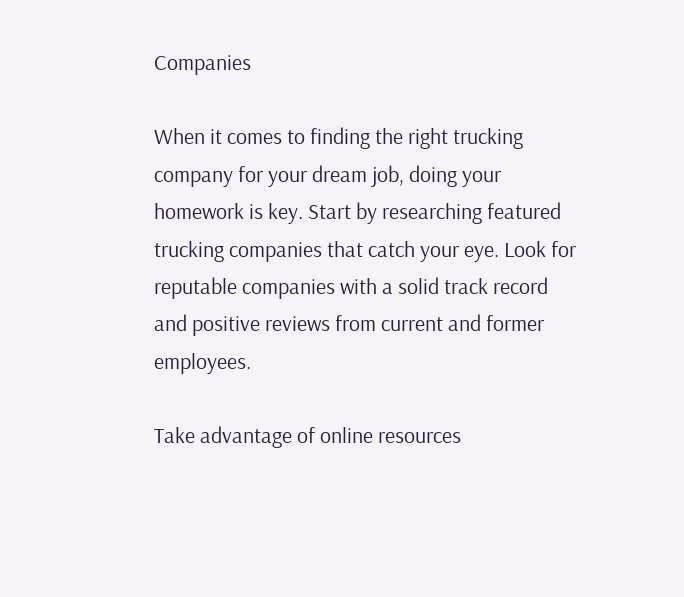Companies

When it comes to finding the right trucking company for your dream job, doing your homework is key. Start by researching featured trucking companies that catch your eye. Look for reputable companies with a solid track record and positive reviews from current and former employees.

Take advantage of online resources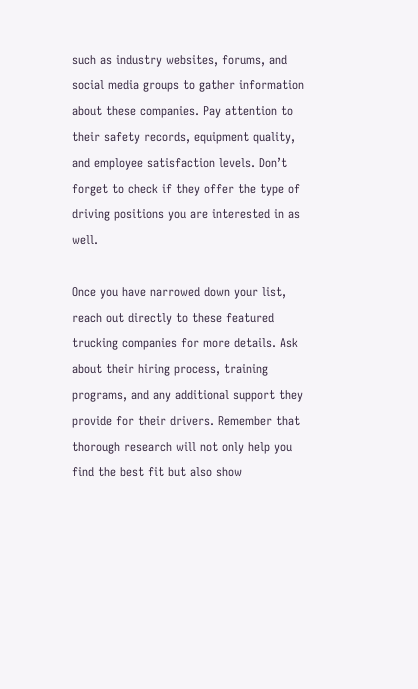such as industry websites, forums, and social media groups to gather information about these companies. Pay attention to their safety records, equipment quality, and employee satisfaction levels. Don’t forget to check if they offer the type of driving positions you are interested in as well.

Once you have narrowed down your list, reach out directly to these featured trucking companies for more details. Ask about their hiring process, training programs, and any additional support they provide for their drivers. Remember that thorough research will not only help you find the best fit but also show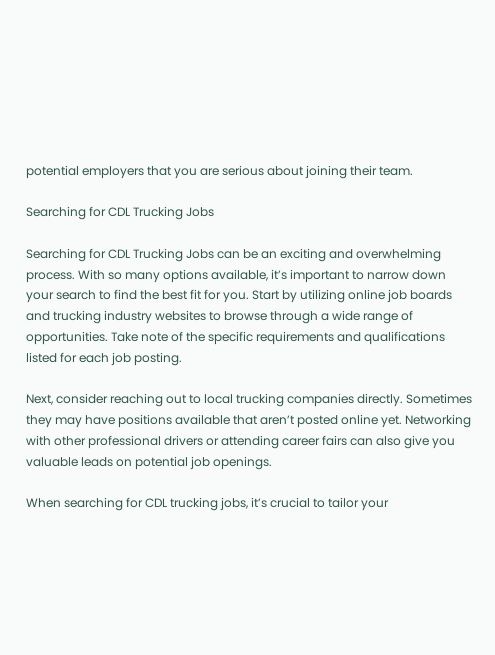potential employers that you are serious about joining their team.

Searching for CDL Trucking Jobs

Searching for CDL Trucking Jobs can be an exciting and overwhelming process. With so many options available, it’s important to narrow down your search to find the best fit for you. Start by utilizing online job boards and trucking industry websites to browse through a wide range of opportunities. Take note of the specific requirements and qualifications listed for each job posting.

Next, consider reaching out to local trucking companies directly. Sometimes they may have positions available that aren’t posted online yet. Networking with other professional drivers or attending career fairs can also give you valuable leads on potential job openings.

When searching for CDL trucking jobs, it’s crucial to tailor your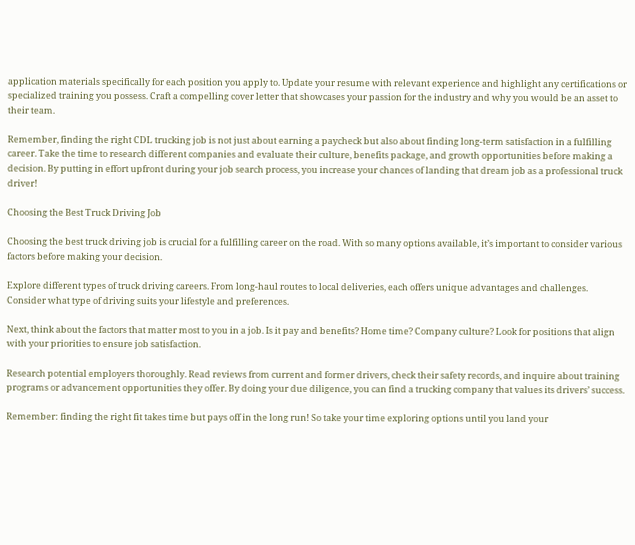application materials specifically for each position you apply to. Update your resume with relevant experience and highlight any certifications or specialized training you possess. Craft a compelling cover letter that showcases your passion for the industry and why you would be an asset to their team.

Remember, finding the right CDL trucking job is not just about earning a paycheck but also about finding long-term satisfaction in a fulfilling career. Take the time to research different companies and evaluate their culture, benefits package, and growth opportunities before making a decision. By putting in effort upfront during your job search process, you increase your chances of landing that dream job as a professional truck driver!

Choosing the Best Truck Driving Job

Choosing the best truck driving job is crucial for a fulfilling career on the road. With so many options available, it’s important to consider various factors before making your decision.

Explore different types of truck driving careers. From long-haul routes to local deliveries, each offers unique advantages and challenges. Consider what type of driving suits your lifestyle and preferences.

Next, think about the factors that matter most to you in a job. Is it pay and benefits? Home time? Company culture? Look for positions that align with your priorities to ensure job satisfaction.

Research potential employers thoroughly. Read reviews from current and former drivers, check their safety records, and inquire about training programs or advancement opportunities they offer. By doing your due diligence, you can find a trucking company that values its drivers’ success.

Remember: finding the right fit takes time but pays off in the long run! So take your time exploring options until you land your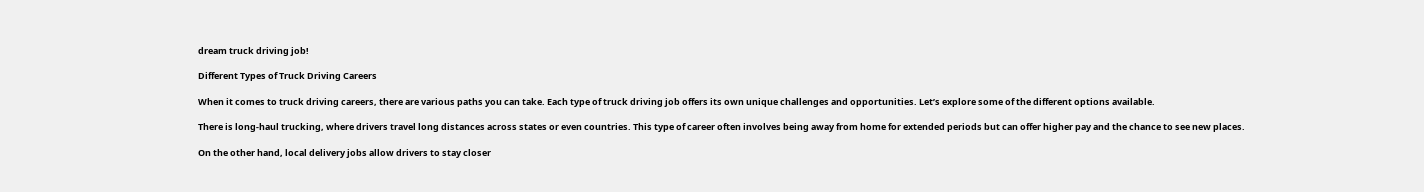dream truck driving job!

Different Types of Truck Driving Careers

When it comes to truck driving careers, there are various paths you can take. Each type of truck driving job offers its own unique challenges and opportunities. Let’s explore some of the different options available.

There is long-haul trucking, where drivers travel long distances across states or even countries. This type of career often involves being away from home for extended periods but can offer higher pay and the chance to see new places.

On the other hand, local delivery jobs allow drivers to stay closer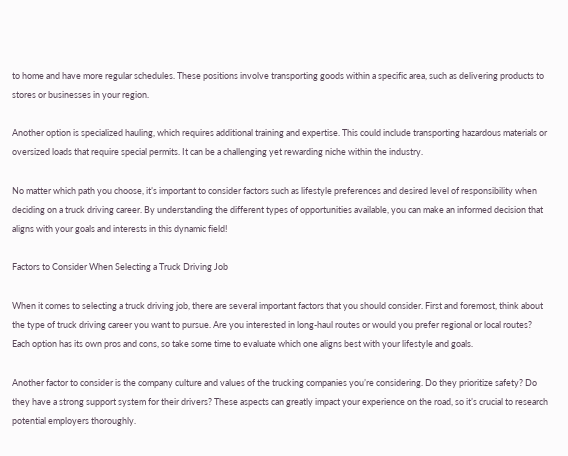to home and have more regular schedules. These positions involve transporting goods within a specific area, such as delivering products to stores or businesses in your region.

Another option is specialized hauling, which requires additional training and expertise. This could include transporting hazardous materials or oversized loads that require special permits. It can be a challenging yet rewarding niche within the industry.

No matter which path you choose, it’s important to consider factors such as lifestyle preferences and desired level of responsibility when deciding on a truck driving career. By understanding the different types of opportunities available, you can make an informed decision that aligns with your goals and interests in this dynamic field!

Factors to Consider When Selecting a Truck Driving Job

When it comes to selecting a truck driving job, there are several important factors that you should consider. First and foremost, think about the type of truck driving career you want to pursue. Are you interested in long-haul routes or would you prefer regional or local routes? Each option has its own pros and cons, so take some time to evaluate which one aligns best with your lifestyle and goals.

Another factor to consider is the company culture and values of the trucking companies you’re considering. Do they prioritize safety? Do they have a strong support system for their drivers? These aspects can greatly impact your experience on the road, so it’s crucial to research potential employers thoroughly.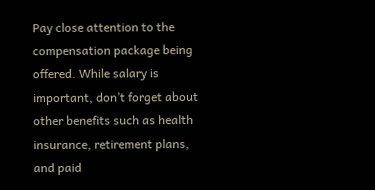Pay close attention to the compensation package being offered. While salary is important, don’t forget about other benefits such as health insurance, retirement plans, and paid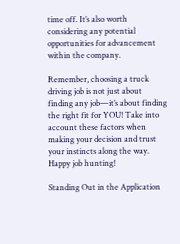time off. It’s also worth considering any potential opportunities for advancement within the company.

Remember, choosing a truck driving job is not just about finding any job—it’s about finding the right fit for YOU! Take into account these factors when making your decision and trust your instincts along the way. Happy job hunting!

Standing Out in the Application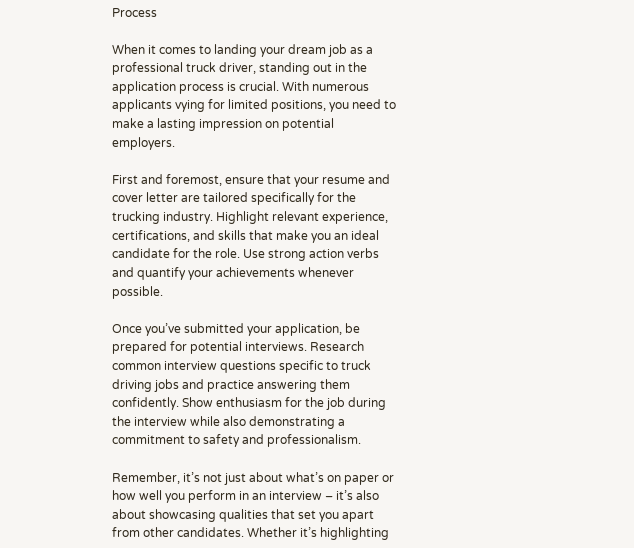Process

When it comes to landing your dream job as a professional truck driver, standing out in the application process is crucial. With numerous applicants vying for limited positions, you need to make a lasting impression on potential employers.

First and foremost, ensure that your resume and cover letter are tailored specifically for the trucking industry. Highlight relevant experience, certifications, and skills that make you an ideal candidate for the role. Use strong action verbs and quantify your achievements whenever possible.

Once you’ve submitted your application, be prepared for potential interviews. Research common interview questions specific to truck driving jobs and practice answering them confidently. Show enthusiasm for the job during the interview while also demonstrating a commitment to safety and professionalism.

Remember, it’s not just about what’s on paper or how well you perform in an interview – it’s also about showcasing qualities that set you apart from other candidates. Whether it’s highlighting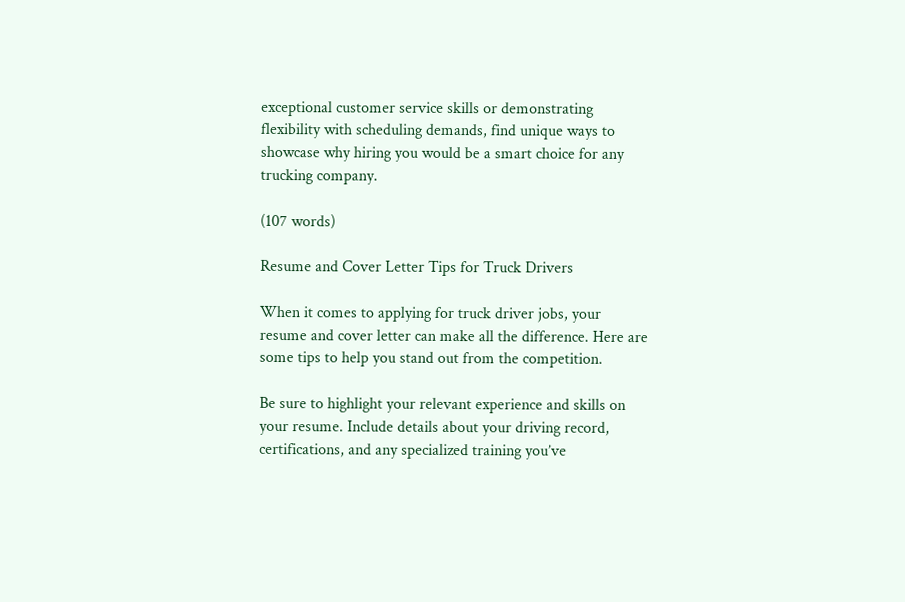exceptional customer service skills or demonstrating flexibility with scheduling demands, find unique ways to showcase why hiring you would be a smart choice for any trucking company.

(107 words)

Resume and Cover Letter Tips for Truck Drivers

When it comes to applying for truck driver jobs, your resume and cover letter can make all the difference. Here are some tips to help you stand out from the competition.

Be sure to highlight your relevant experience and skills on your resume. Include details about your driving record, certifications, and any specialized training you’ve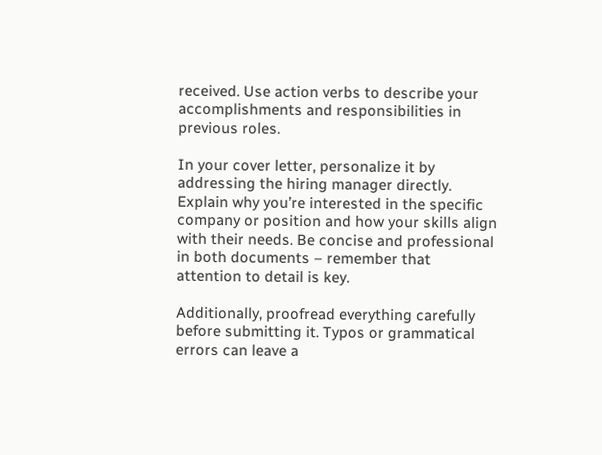received. Use action verbs to describe your accomplishments and responsibilities in previous roles.

In your cover letter, personalize it by addressing the hiring manager directly. Explain why you’re interested in the specific company or position and how your skills align with their needs. Be concise and professional in both documents – remember that attention to detail is key.

Additionally, proofread everything carefully before submitting it. Typos or grammatical errors can leave a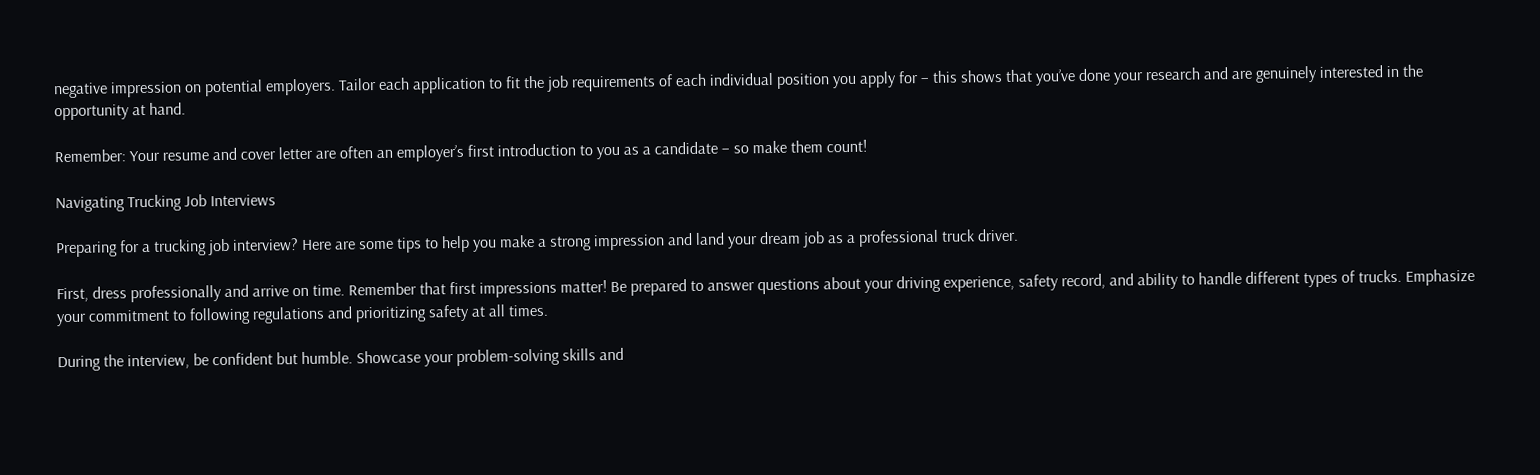negative impression on potential employers. Tailor each application to fit the job requirements of each individual position you apply for – this shows that you’ve done your research and are genuinely interested in the opportunity at hand.

Remember: Your resume and cover letter are often an employer’s first introduction to you as a candidate – so make them count!

Navigating Trucking Job Interviews

Preparing for a trucking job interview? Here are some tips to help you make a strong impression and land your dream job as a professional truck driver.

First, dress professionally and arrive on time. Remember that first impressions matter! Be prepared to answer questions about your driving experience, safety record, and ability to handle different types of trucks. Emphasize your commitment to following regulations and prioritizing safety at all times.

During the interview, be confident but humble. Showcase your problem-solving skills and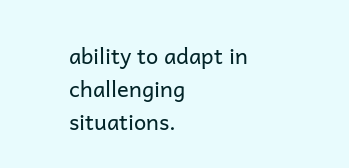ability to adapt in challenging situations.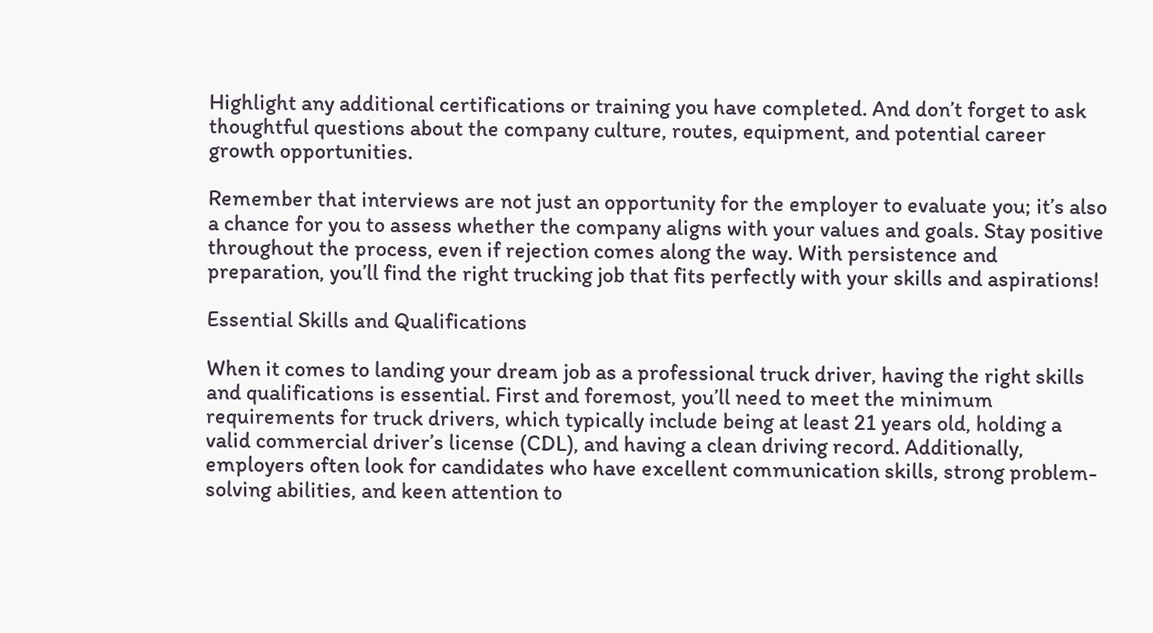Highlight any additional certifications or training you have completed. And don’t forget to ask thoughtful questions about the company culture, routes, equipment, and potential career growth opportunities.

Remember that interviews are not just an opportunity for the employer to evaluate you; it’s also a chance for you to assess whether the company aligns with your values and goals. Stay positive throughout the process, even if rejection comes along the way. With persistence and preparation, you’ll find the right trucking job that fits perfectly with your skills and aspirations!

Essential Skills and Qualifications

When it comes to landing your dream job as a professional truck driver, having the right skills and qualifications is essential. First and foremost, you’ll need to meet the minimum requirements for truck drivers, which typically include being at least 21 years old, holding a valid commercial driver’s license (CDL), and having a clean driving record. Additionally, employers often look for candidates who have excellent communication skills, strong problem-solving abilities, and keen attention to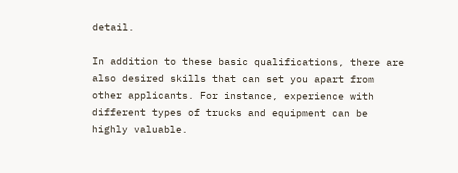detail.

In addition to these basic qualifications, there are also desired skills that can set you apart from other applicants. For instance, experience with different types of trucks and equipment can be highly valuable.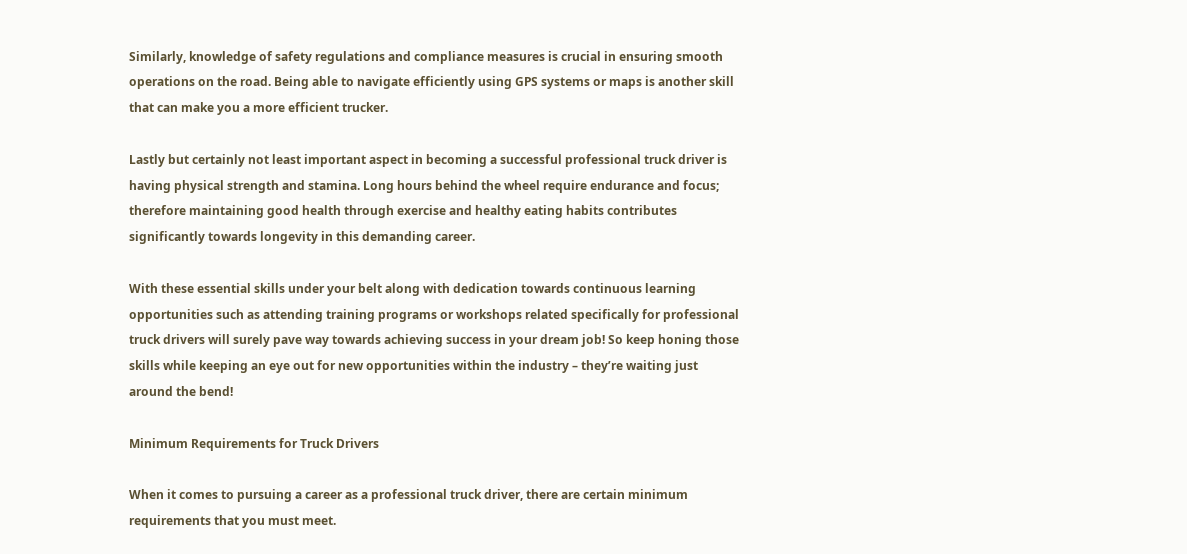Similarly, knowledge of safety regulations and compliance measures is crucial in ensuring smooth operations on the road. Being able to navigate efficiently using GPS systems or maps is another skill that can make you a more efficient trucker.

Lastly but certainly not least important aspect in becoming a successful professional truck driver is having physical strength and stamina. Long hours behind the wheel require endurance and focus; therefore maintaining good health through exercise and healthy eating habits contributes significantly towards longevity in this demanding career.

With these essential skills under your belt along with dedication towards continuous learning opportunities such as attending training programs or workshops related specifically for professional truck drivers will surely pave way towards achieving success in your dream job! So keep honing those skills while keeping an eye out for new opportunities within the industry – they’re waiting just around the bend!

Minimum Requirements for Truck Drivers

When it comes to pursuing a career as a professional truck driver, there are certain minimum requirements that you must meet.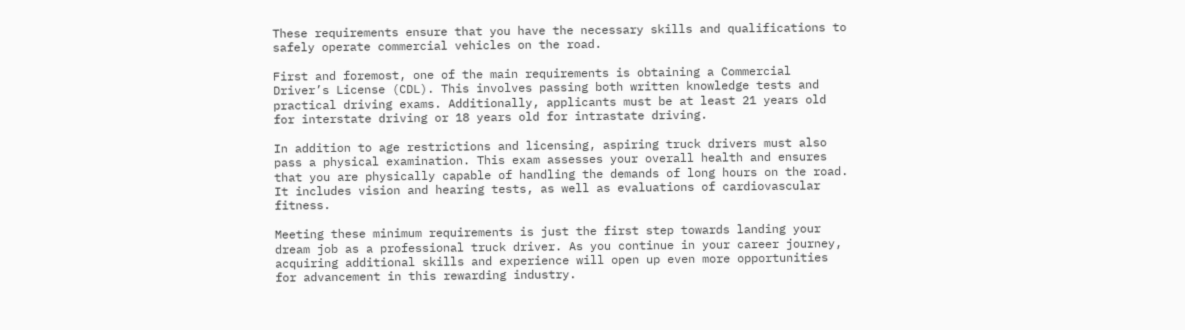These requirements ensure that you have the necessary skills and qualifications to safely operate commercial vehicles on the road.

First and foremost, one of the main requirements is obtaining a Commercial Driver’s License (CDL). This involves passing both written knowledge tests and practical driving exams. Additionally, applicants must be at least 21 years old for interstate driving or 18 years old for intrastate driving.

In addition to age restrictions and licensing, aspiring truck drivers must also pass a physical examination. This exam assesses your overall health and ensures that you are physically capable of handling the demands of long hours on the road. It includes vision and hearing tests, as well as evaluations of cardiovascular fitness.

Meeting these minimum requirements is just the first step towards landing your dream job as a professional truck driver. As you continue in your career journey, acquiring additional skills and experience will open up even more opportunities for advancement in this rewarding industry.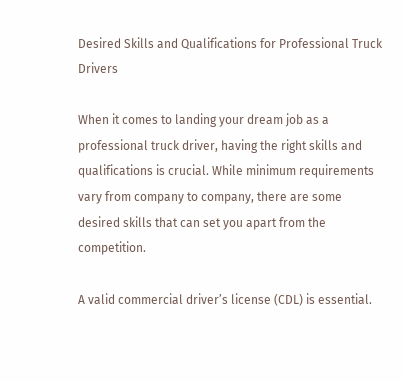Desired Skills and Qualifications for Professional Truck Drivers

When it comes to landing your dream job as a professional truck driver, having the right skills and qualifications is crucial. While minimum requirements vary from company to company, there are some desired skills that can set you apart from the competition.

A valid commercial driver’s license (CDL) is essential.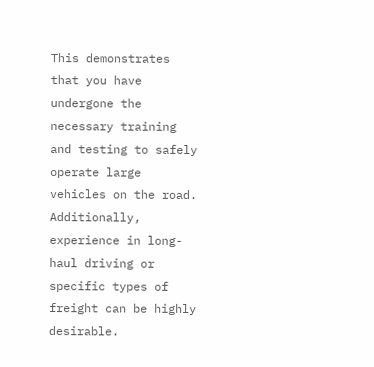This demonstrates that you have undergone the necessary training and testing to safely operate large vehicles on the road. Additionally, experience in long-haul driving or specific types of freight can be highly desirable.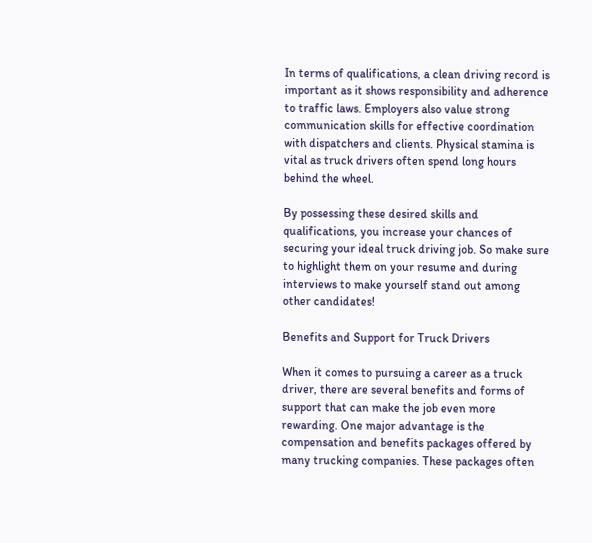In terms of qualifications, a clean driving record is important as it shows responsibility and adherence to traffic laws. Employers also value strong communication skills for effective coordination with dispatchers and clients. Physical stamina is vital as truck drivers often spend long hours behind the wheel.

By possessing these desired skills and qualifications, you increase your chances of securing your ideal truck driving job. So make sure to highlight them on your resume and during interviews to make yourself stand out among other candidates!

Benefits and Support for Truck Drivers

When it comes to pursuing a career as a truck driver, there are several benefits and forms of support that can make the job even more rewarding. One major advantage is the compensation and benefits packages offered by many trucking companies. These packages often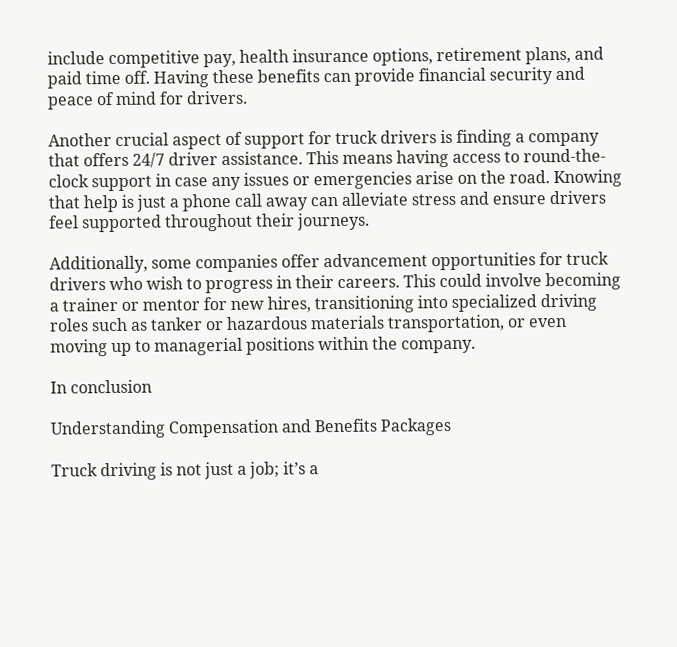include competitive pay, health insurance options, retirement plans, and paid time off. Having these benefits can provide financial security and peace of mind for drivers.

Another crucial aspect of support for truck drivers is finding a company that offers 24/7 driver assistance. This means having access to round-the-clock support in case any issues or emergencies arise on the road. Knowing that help is just a phone call away can alleviate stress and ensure drivers feel supported throughout their journeys.

Additionally, some companies offer advancement opportunities for truck drivers who wish to progress in their careers. This could involve becoming a trainer or mentor for new hires, transitioning into specialized driving roles such as tanker or hazardous materials transportation, or even moving up to managerial positions within the company.

In conclusion

Understanding Compensation and Benefits Packages

Truck driving is not just a job; it’s a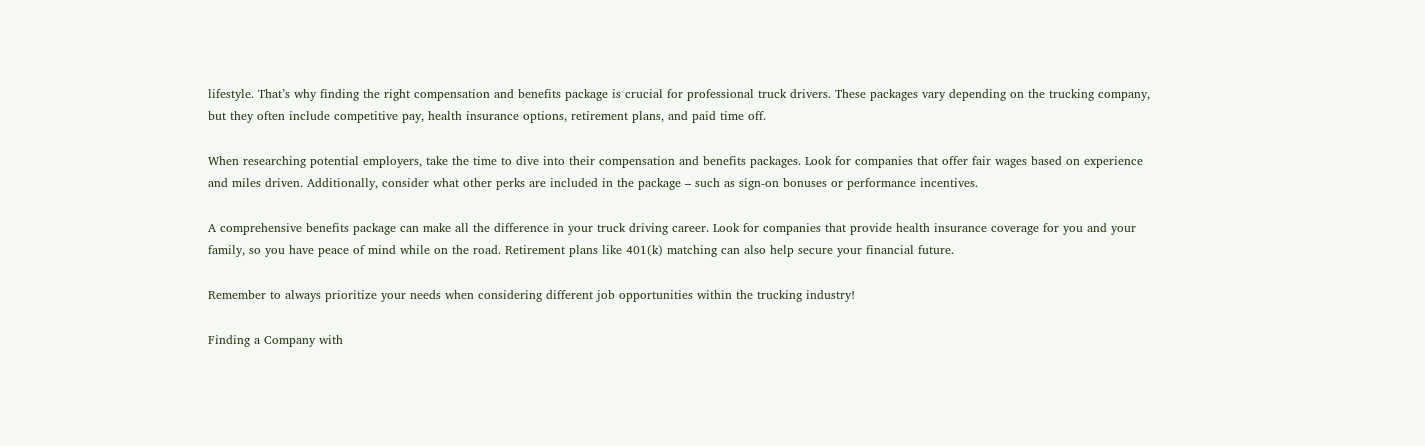lifestyle. That’s why finding the right compensation and benefits package is crucial for professional truck drivers. These packages vary depending on the trucking company, but they often include competitive pay, health insurance options, retirement plans, and paid time off.

When researching potential employers, take the time to dive into their compensation and benefits packages. Look for companies that offer fair wages based on experience and miles driven. Additionally, consider what other perks are included in the package – such as sign-on bonuses or performance incentives.

A comprehensive benefits package can make all the difference in your truck driving career. Look for companies that provide health insurance coverage for you and your family, so you have peace of mind while on the road. Retirement plans like 401(k) matching can also help secure your financial future.

Remember to always prioritize your needs when considering different job opportunities within the trucking industry!

Finding a Company with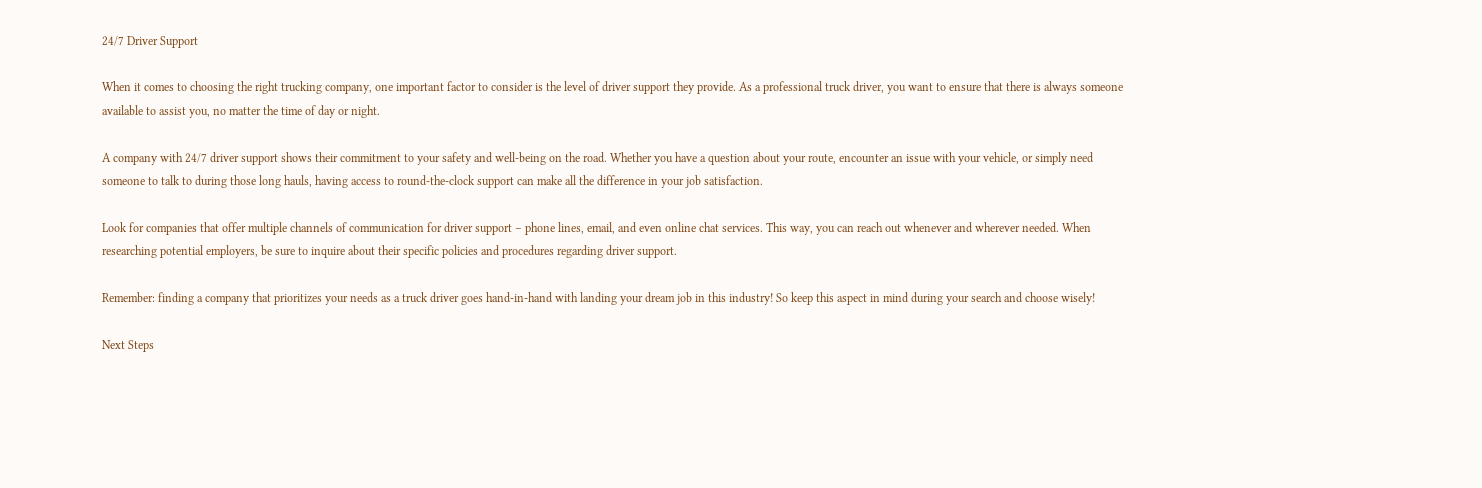24/7 Driver Support

When it comes to choosing the right trucking company, one important factor to consider is the level of driver support they provide. As a professional truck driver, you want to ensure that there is always someone available to assist you, no matter the time of day or night.

A company with 24/7 driver support shows their commitment to your safety and well-being on the road. Whether you have a question about your route, encounter an issue with your vehicle, or simply need someone to talk to during those long hauls, having access to round-the-clock support can make all the difference in your job satisfaction.

Look for companies that offer multiple channels of communication for driver support – phone lines, email, and even online chat services. This way, you can reach out whenever and wherever needed. When researching potential employers, be sure to inquire about their specific policies and procedures regarding driver support.

Remember: finding a company that prioritizes your needs as a truck driver goes hand-in-hand with landing your dream job in this industry! So keep this aspect in mind during your search and choose wisely!

Next Steps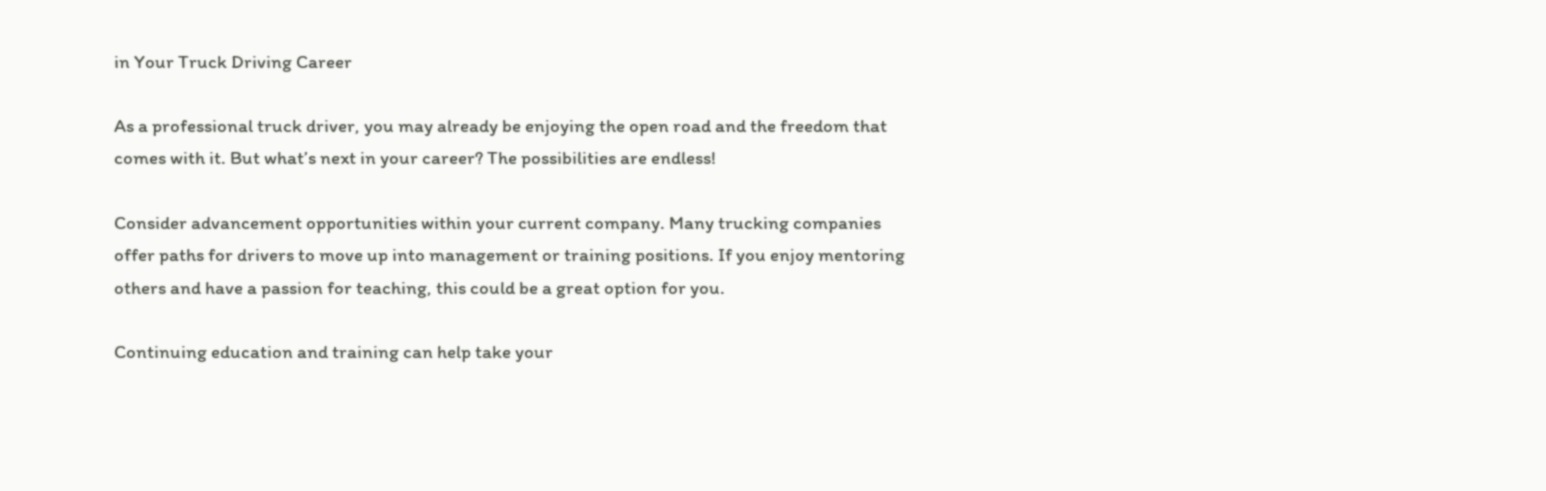in Your Truck Driving Career

As a professional truck driver, you may already be enjoying the open road and the freedom that comes with it. But what’s next in your career? The possibilities are endless!

Consider advancement opportunities within your current company. Many trucking companies offer paths for drivers to move up into management or training positions. If you enjoy mentoring others and have a passion for teaching, this could be a great option for you.

Continuing education and training can help take your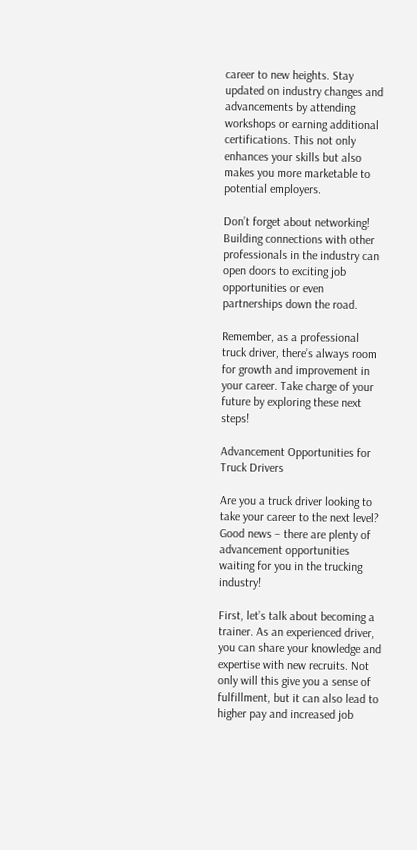career to new heights. Stay updated on industry changes and advancements by attending workshops or earning additional certifications. This not only enhances your skills but also makes you more marketable to potential employers.

Don’t forget about networking! Building connections with other professionals in the industry can open doors to exciting job opportunities or even partnerships down the road.

Remember, as a professional truck driver, there’s always room for growth and improvement in your career. Take charge of your future by exploring these next steps!

Advancement Opportunities for Truck Drivers

Are you a truck driver looking to take your career to the next level? Good news – there are plenty of advancement opportunities waiting for you in the trucking industry!

First, let’s talk about becoming a trainer. As an experienced driver, you can share your knowledge and expertise with new recruits. Not only will this give you a sense of fulfillment, but it can also lead to higher pay and increased job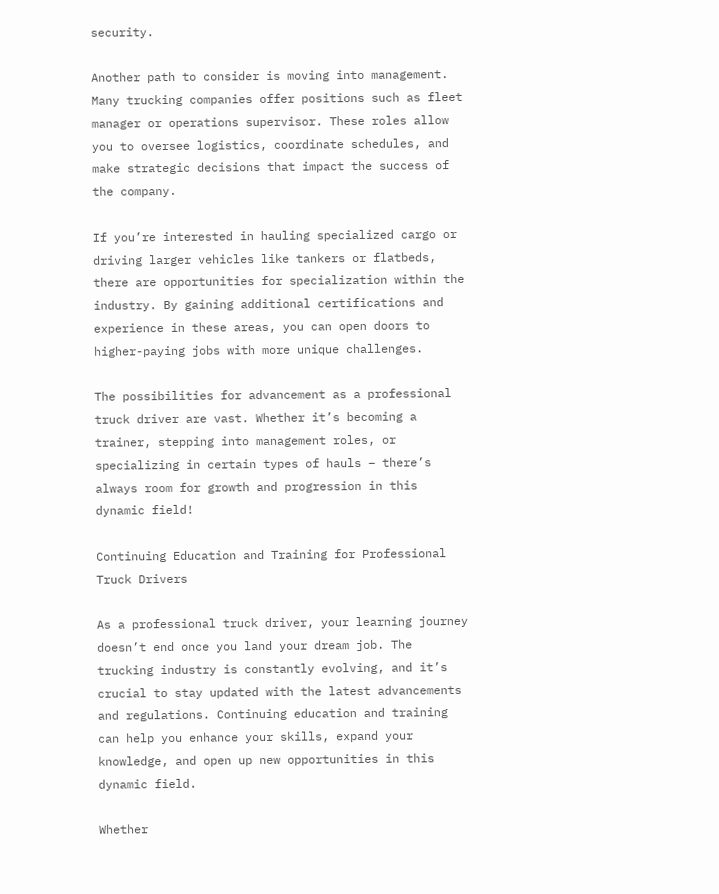security.

Another path to consider is moving into management. Many trucking companies offer positions such as fleet manager or operations supervisor. These roles allow you to oversee logistics, coordinate schedules, and make strategic decisions that impact the success of the company.

If you’re interested in hauling specialized cargo or driving larger vehicles like tankers or flatbeds, there are opportunities for specialization within the industry. By gaining additional certifications and experience in these areas, you can open doors to higher-paying jobs with more unique challenges.

The possibilities for advancement as a professional truck driver are vast. Whether it’s becoming a trainer, stepping into management roles, or specializing in certain types of hauls – there’s always room for growth and progression in this dynamic field!

Continuing Education and Training for Professional Truck Drivers

As a professional truck driver, your learning journey doesn’t end once you land your dream job. The trucking industry is constantly evolving, and it’s crucial to stay updated with the latest advancements and regulations. Continuing education and training can help you enhance your skills, expand your knowledge, and open up new opportunities in this dynamic field.

Whether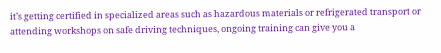it’s getting certified in specialized areas such as hazardous materials or refrigerated transport or attending workshops on safe driving techniques, ongoing training can give you a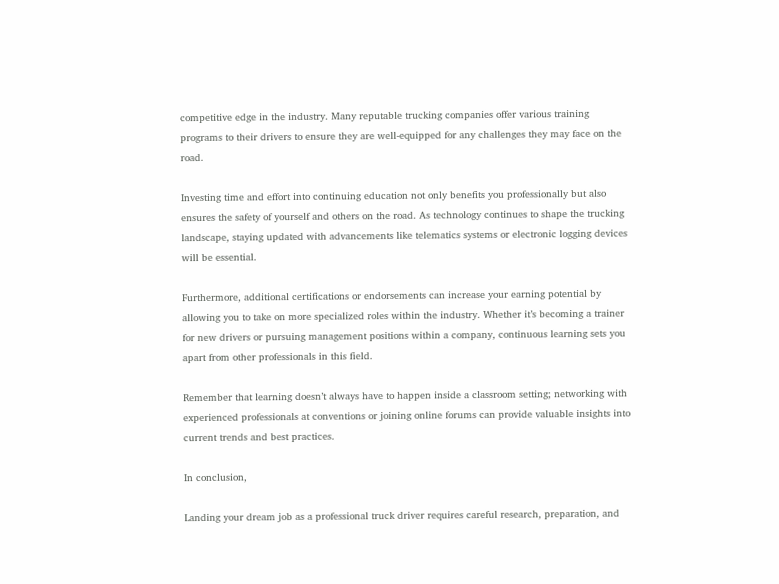competitive edge in the industry. Many reputable trucking companies offer various training programs to their drivers to ensure they are well-equipped for any challenges they may face on the road.

Investing time and effort into continuing education not only benefits you professionally but also ensures the safety of yourself and others on the road. As technology continues to shape the trucking landscape, staying updated with advancements like telematics systems or electronic logging devices will be essential.

Furthermore, additional certifications or endorsements can increase your earning potential by allowing you to take on more specialized roles within the industry. Whether it’s becoming a trainer for new drivers or pursuing management positions within a company, continuous learning sets you apart from other professionals in this field.

Remember that learning doesn’t always have to happen inside a classroom setting; networking with experienced professionals at conventions or joining online forums can provide valuable insights into current trends and best practices.

In conclusion,

Landing your dream job as a professional truck driver requires careful research, preparation, and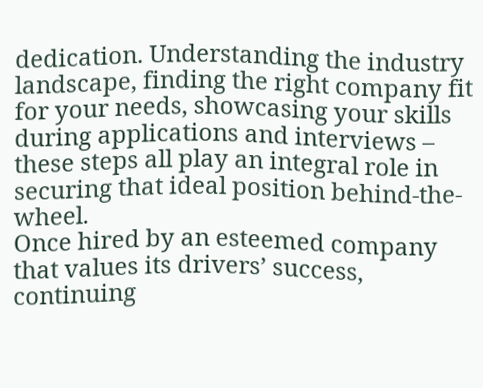dedication. Understanding the industry landscape, finding the right company fit for your needs, showcasing your skills during applications and interviews – these steps all play an integral role in securing that ideal position behind-the-wheel.
Once hired by an esteemed company that values its drivers’ success,
continuing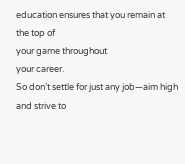education ensures that you remain at
the top of
your game throughout
your career.
So don’t settle for just any job—aim high and strive to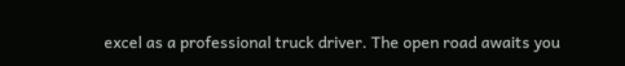excel as a professional truck driver. The open road awaits you